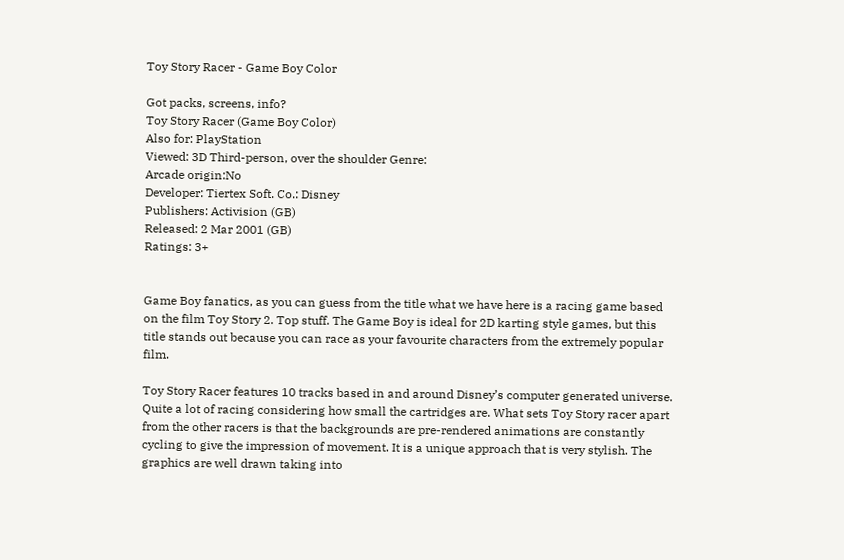Toy Story Racer - Game Boy Color

Got packs, screens, info?
Toy Story Racer (Game Boy Color)
Also for: PlayStation
Viewed: 3D Third-person, over the shoulder Genre:
Arcade origin:No
Developer: Tiertex Soft. Co.: Disney
Publishers: Activision (GB)
Released: 2 Mar 2001 (GB)
Ratings: 3+


Game Boy fanatics, as you can guess from the title what we have here is a racing game based on the film Toy Story 2. Top stuff. The Game Boy is ideal for 2D karting style games, but this title stands out because you can race as your favourite characters from the extremely popular film.

Toy Story Racer features 10 tracks based in and around Disney’s computer generated universe. Quite a lot of racing considering how small the cartridges are. What sets Toy Story racer apart from the other racers is that the backgrounds are pre-rendered animations are constantly cycling to give the impression of movement. It is a unique approach that is very stylish. The graphics are well drawn taking into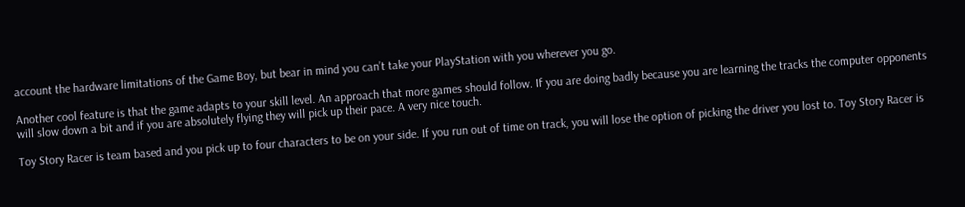account the hardware limitations of the Game Boy, but bear in mind you can’t take your PlayStation with you wherever you go.

Another cool feature is that the game adapts to your skill level. An approach that more games should follow. If you are doing badly because you are learning the tracks the computer opponents will slow down a bit and if you are absolutely flying they will pick up their pace. A very nice touch.

Toy Story Racer is team based and you pick up to four characters to be on your side. If you run out of time on track, you will lose the option of picking the driver you lost to. Toy Story Racer is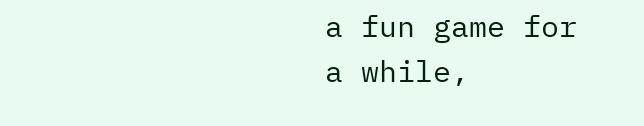a fun game for a while,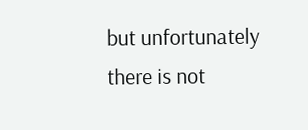but unfortunately there is not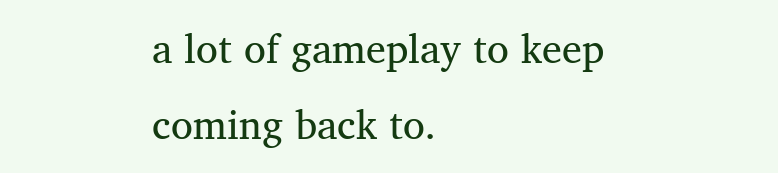a lot of gameplay to keep coming back to.